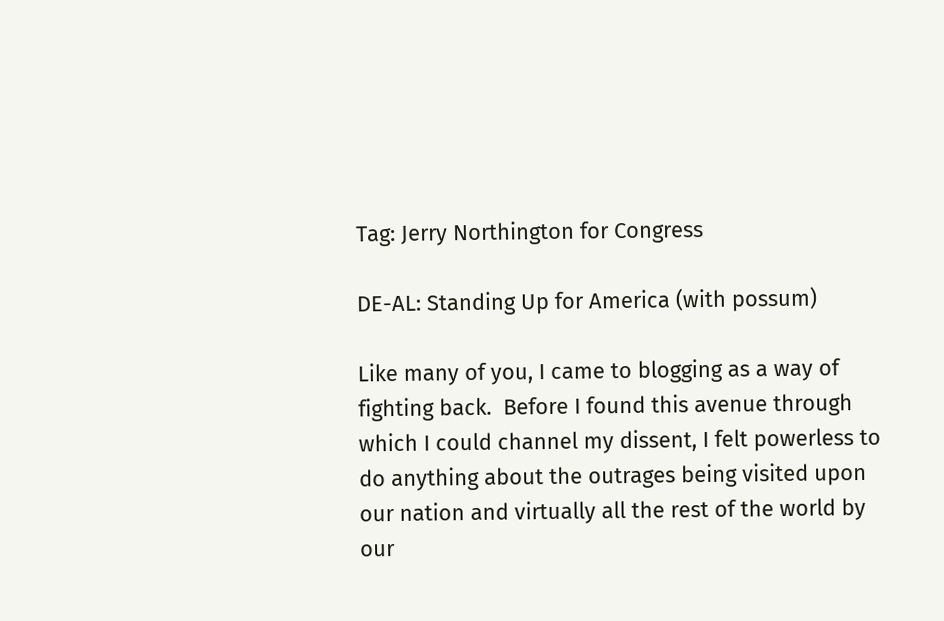Tag: Jerry Northington for Congress

DE-AL: Standing Up for America (with possum)

Like many of you, I came to blogging as a way of fighting back.  Before I found this avenue through which I could channel my dissent, I felt powerless to do anything about the outrages being visited upon our nation and virtually all the rest of the world by our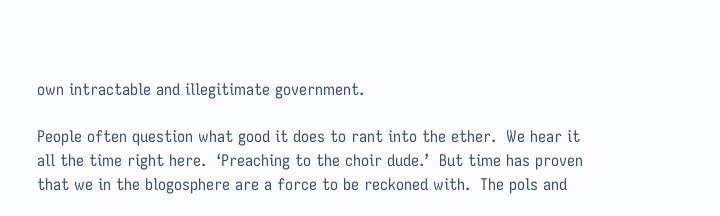own intractable and illegitimate government.

People often question what good it does to rant into the ether.  We hear it all the time right here.  ‘Preaching to the choir dude.’  But time has proven that we in the blogosphere are a force to be reckoned with.  The pols and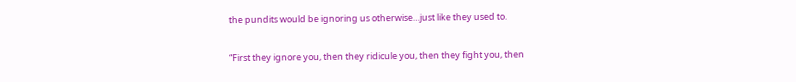the pundits would be ignoring us otherwise…just like they used to.

“First they ignore you, then they ridicule you, then they fight you, then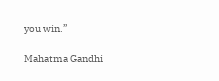you win.”

Mahatma Gandhi